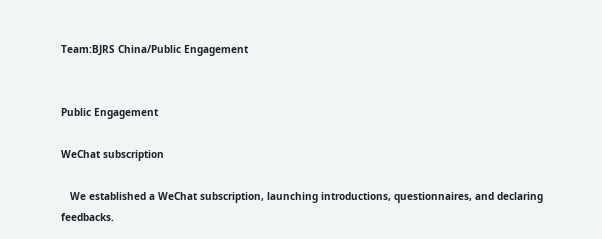Team:BJRS China/Public Engagement


Public Engagement

WeChat subscription

   We established a WeChat subscription, launching introductions, questionnaires, and declaring feedbacks.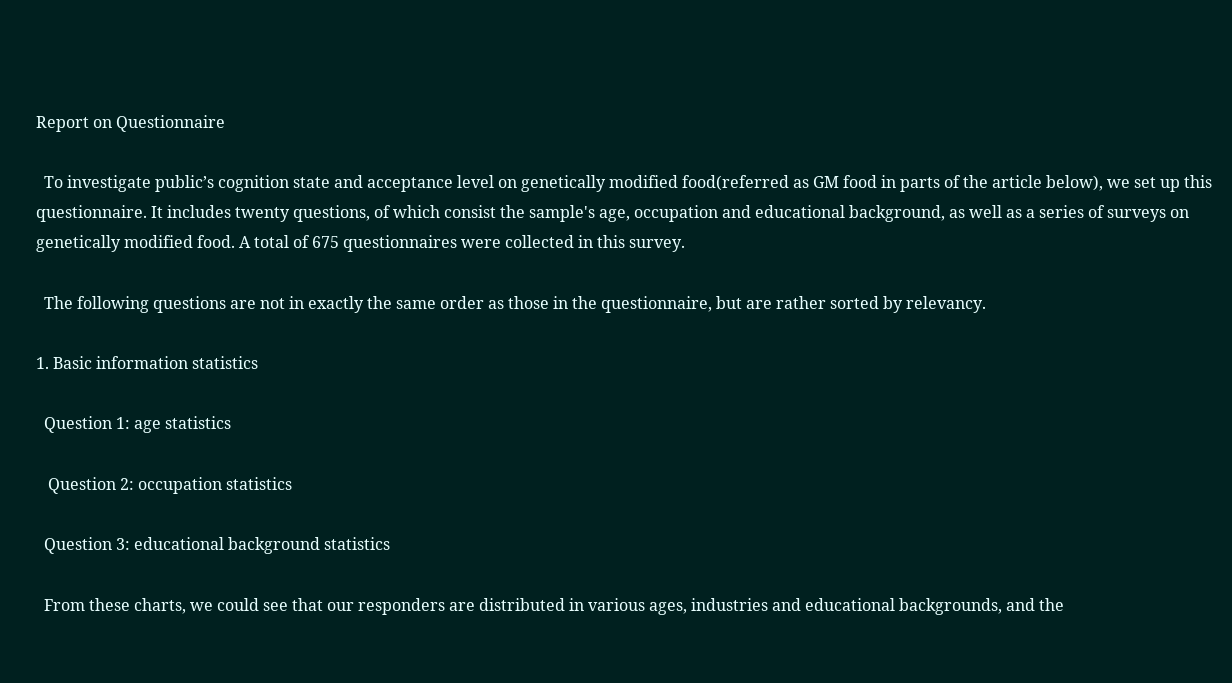Report on Questionnaire

  To investigate public’s cognition state and acceptance level on genetically modified food(referred as GM food in parts of the article below), we set up this questionnaire. It includes twenty questions, of which consist the sample's age, occupation and educational background, as well as a series of surveys on genetically modified food. A total of 675 questionnaires were collected in this survey.

  The following questions are not in exactly the same order as those in the questionnaire, but are rather sorted by relevancy.

1. Basic information statistics

  Question 1: age statistics

   Question 2: occupation statistics

  Question 3: educational background statistics

  From these charts, we could see that our responders are distributed in various ages, industries and educational backgrounds, and the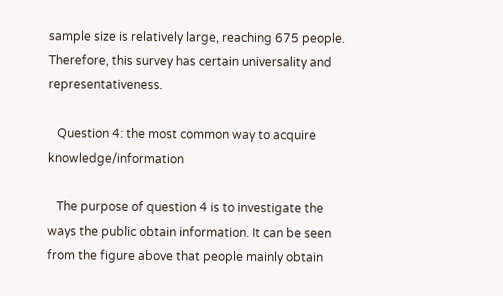sample size is relatively large, reaching 675 people. Therefore, this survey has certain universality and representativeness.

   Question 4: the most common way to acquire knowledge/information

   The purpose of question 4 is to investigate the ways the public obtain information. It can be seen from the figure above that people mainly obtain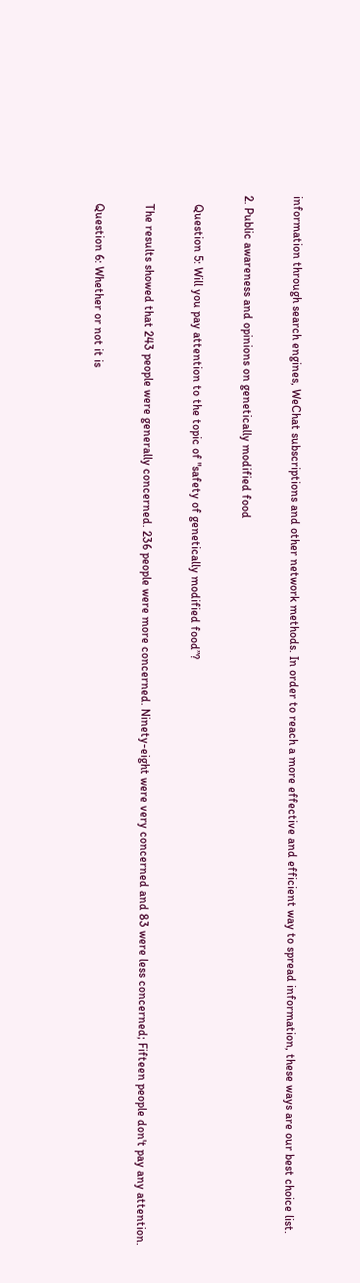information through search engines, WeChat subscriptions and other network methods. In order to reach a more effective and efficient way to spread information, these ways are our best choice list.

2. Public awareness and opinions on genetically modified food

   Question 5: Will you pay attention to the topic of "safety of genetically modified food”?

   The results showed that 243 people were generally concerned. 236 people were more concerned. Ninety-eight were very concerned and 83 were less concerned; Fifteen people don't pay any attention.

   Question 6: Whether or not it is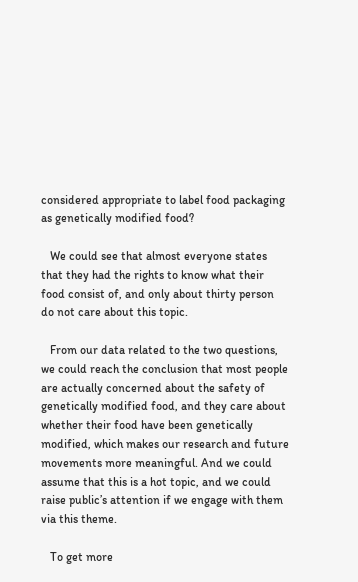considered appropriate to label food packaging as genetically modified food?

   We could see that almost everyone states that they had the rights to know what their food consist of, and only about thirty person do not care about this topic.

   From our data related to the two questions, we could reach the conclusion that most people are actually concerned about the safety of genetically modified food, and they care about whether their food have been genetically modified, which makes our research and future movements more meaningful. And we could assume that this is a hot topic, and we could raise public’s attention if we engage with them via this theme.

   To get more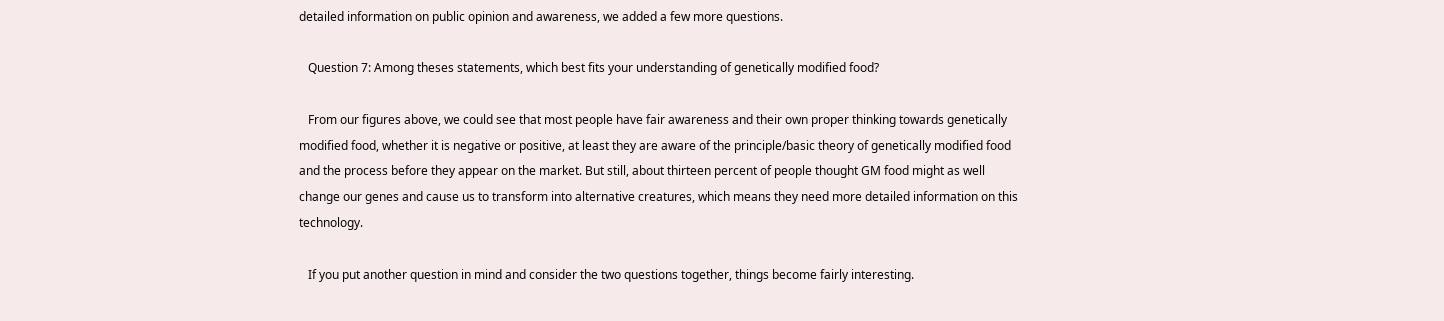detailed information on public opinion and awareness, we added a few more questions.

   Question 7: Among theses statements, which best fits your understanding of genetically modified food?

   From our figures above, we could see that most people have fair awareness and their own proper thinking towards genetically modified food, whether it is negative or positive, at least they are aware of the principle/basic theory of genetically modified food and the process before they appear on the market. But still, about thirteen percent of people thought GM food might as well change our genes and cause us to transform into alternative creatures, which means they need more detailed information on this technology.

   If you put another question in mind and consider the two questions together, things become fairly interesting.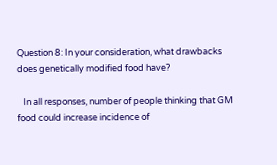Question 8: In your consideration, what drawbacks does genetically modified food have?

   In all responses, number of people thinking that GM food could increase incidence of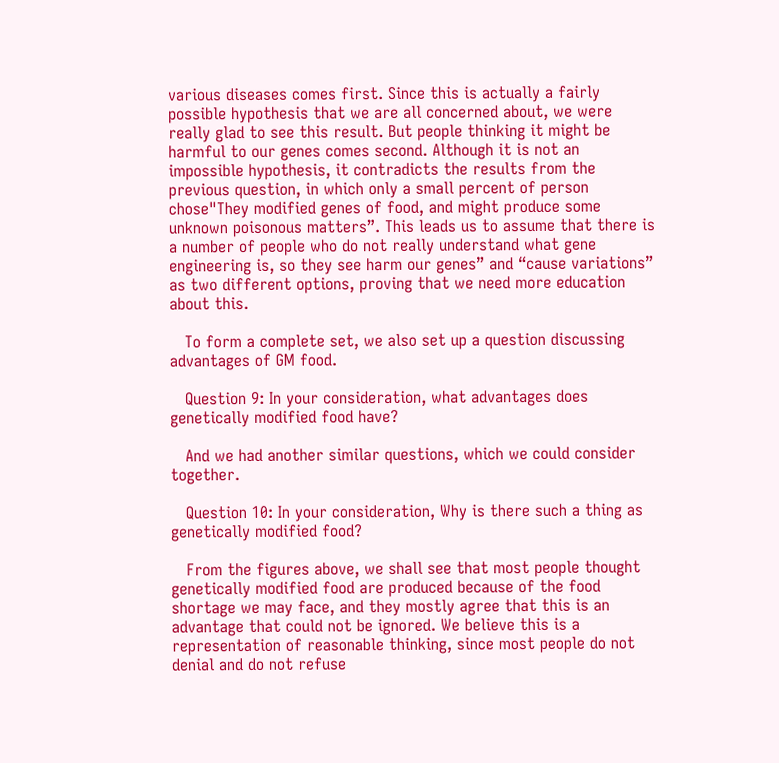various diseases comes first. Since this is actually a fairly possible hypothesis that we are all concerned about, we were really glad to see this result. But people thinking it might be harmful to our genes comes second. Although it is not an impossible hypothesis, it contradicts the results from the previous question, in which only a small percent of person chose"They modified genes of food, and might produce some unknown poisonous matters”. This leads us to assume that there is a number of people who do not really understand what gene engineering is, so they see harm our genes” and “cause variations” as two different options, proving that we need more education about this.

   To form a complete set, we also set up a question discussing advantages of GM food.

   Question 9: In your consideration, what advantages does genetically modified food have?

   And we had another similar questions, which we could consider together.

   Question 10: In your consideration, Why is there such a thing as genetically modified food?

   From the figures above, we shall see that most people thought genetically modified food are produced because of the food shortage we may face, and they mostly agree that this is an advantage that could not be ignored. We believe this is a representation of reasonable thinking, since most people do not denial and do not refuse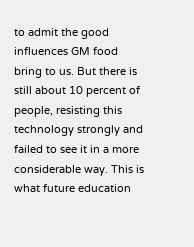to admit the good influences GM food bring to us. But there is still about 10 percent of people, resisting this technology strongly and failed to see it in a more considerable way. This is what future education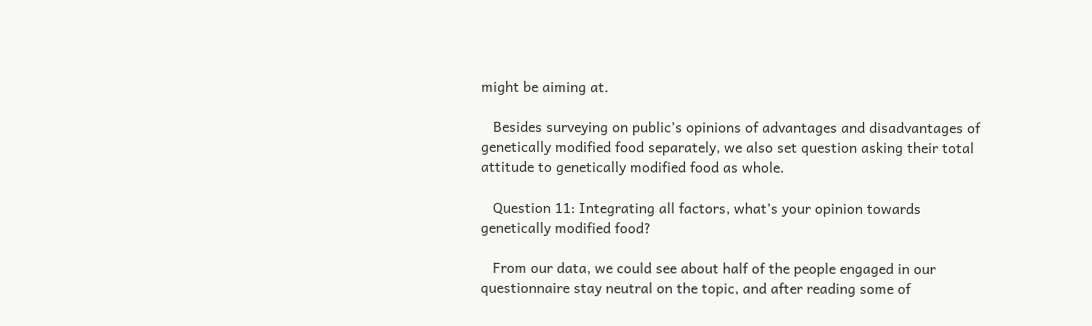might be aiming at.

   Besides surveying on public’s opinions of advantages and disadvantages of genetically modified food separately, we also set question asking their total attitude to genetically modified food as whole.

   Question 11: Integrating all factors, what’s your opinion towards genetically modified food?

   From our data, we could see about half of the people engaged in our questionnaire stay neutral on the topic, and after reading some of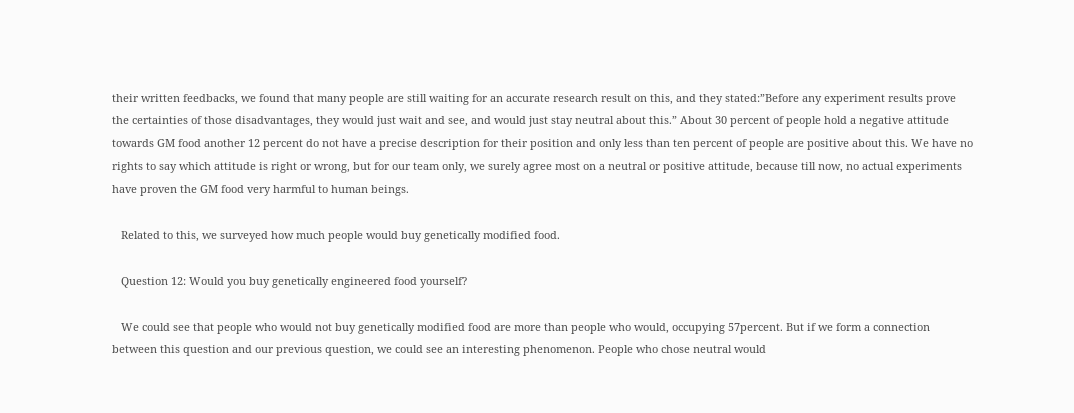their written feedbacks, we found that many people are still waiting for an accurate research result on this, and they stated:”Before any experiment results prove the certainties of those disadvantages, they would just wait and see, and would just stay neutral about this.” About 30 percent of people hold a negative attitude towards GM food another 12 percent do not have a precise description for their position and only less than ten percent of people are positive about this. We have no rights to say which attitude is right or wrong, but for our team only, we surely agree most on a neutral or positive attitude, because till now, no actual experiments have proven the GM food very harmful to human beings.

   Related to this, we surveyed how much people would buy genetically modified food.

   Question 12: Would you buy genetically engineered food yourself?

   We could see that people who would not buy genetically modified food are more than people who would, occupying 57percent. But if we form a connection between this question and our previous question, we could see an interesting phenomenon. People who chose neutral would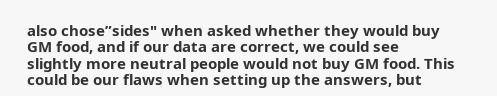also chose”sides" when asked whether they would buy GM food, and if our data are correct, we could see slightly more neutral people would not buy GM food. This could be our flaws when setting up the answers, but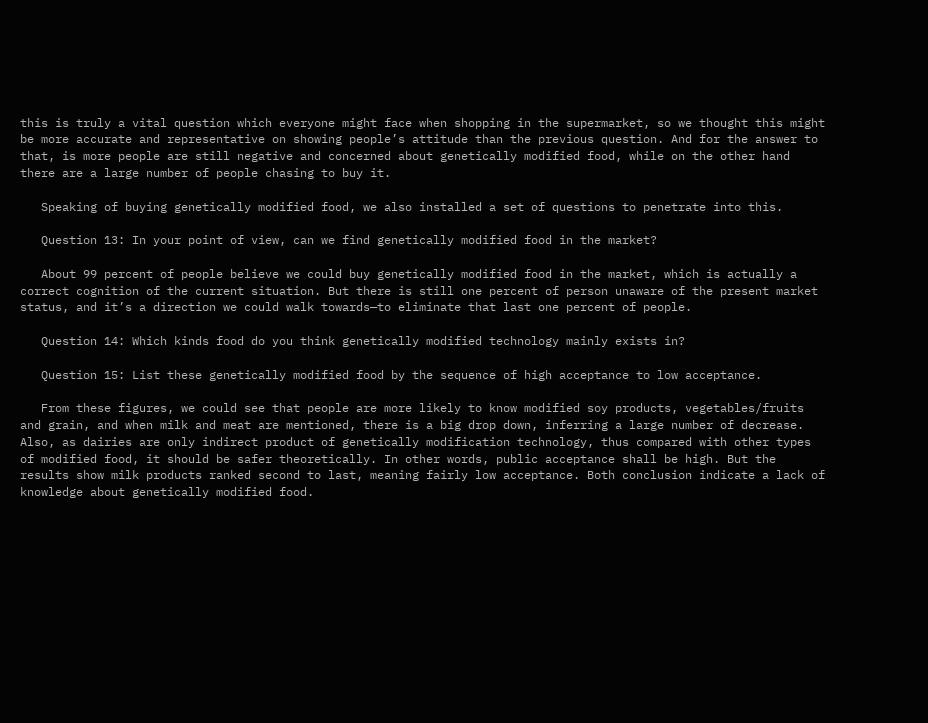this is truly a vital question which everyone might face when shopping in the supermarket, so we thought this might be more accurate and representative on showing people’s attitude than the previous question. And for the answer to that, is more people are still negative and concerned about genetically modified food, while on the other hand there are a large number of people chasing to buy it.

   Speaking of buying genetically modified food, we also installed a set of questions to penetrate into this.

   Question 13: In your point of view, can we find genetically modified food in the market?

   About 99 percent of people believe we could buy genetically modified food in the market, which is actually a correct cognition of the current situation. But there is still one percent of person unaware of the present market status, and it’s a direction we could walk towards—to eliminate that last one percent of people.

   Question 14: Which kinds food do you think genetically modified technology mainly exists in?

   Question 15: List these genetically modified food by the sequence of high acceptance to low acceptance.

   From these figures, we could see that people are more likely to know modified soy products, vegetables/fruits and grain, and when milk and meat are mentioned, there is a big drop down, inferring a large number of decrease. Also, as dairies are only indirect product of genetically modification technology, thus compared with other types of modified food, it should be safer theoretically. In other words, public acceptance shall be high. But the results show milk products ranked second to last, meaning fairly low acceptance. Both conclusion indicate a lack of knowledge about genetically modified food.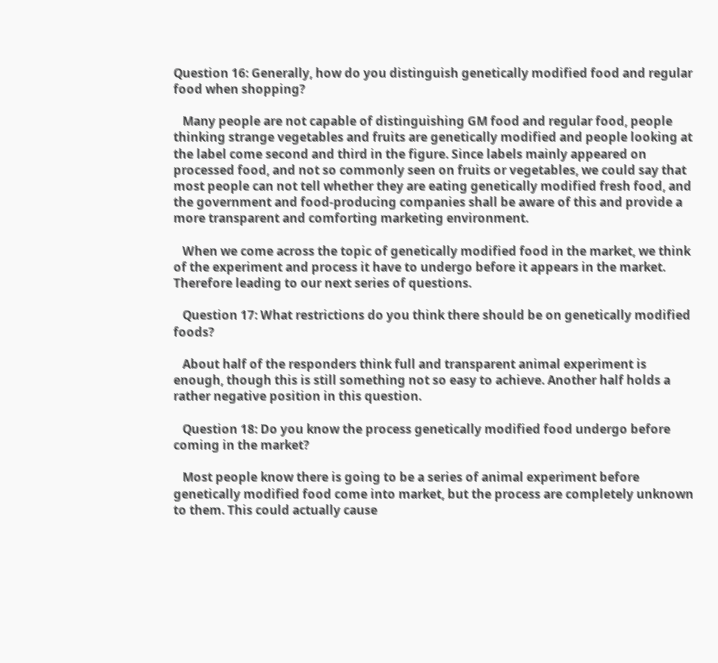Question 16: Generally, how do you distinguish genetically modified food and regular food when shopping?

   Many people are not capable of distinguishing GM food and regular food, people thinking strange vegetables and fruits are genetically modified and people looking at the label come second and third in the figure. Since labels mainly appeared on processed food, and not so commonly seen on fruits or vegetables, we could say that most people can not tell whether they are eating genetically modified fresh food, and the government and food-producing companies shall be aware of this and provide a more transparent and comforting marketing environment.

   When we come across the topic of genetically modified food in the market, we think of the experiment and process it have to undergo before it appears in the market. Therefore leading to our next series of questions.

   Question 17: What restrictions do you think there should be on genetically modified foods?

   About half of the responders think full and transparent animal experiment is enough, though this is still something not so easy to achieve. Another half holds a rather negative position in this question.

   Question 18: Do you know the process genetically modified food undergo before coming in the market?

   Most people know there is going to be a series of animal experiment before genetically modified food come into market, but the process are completely unknown to them. This could actually cause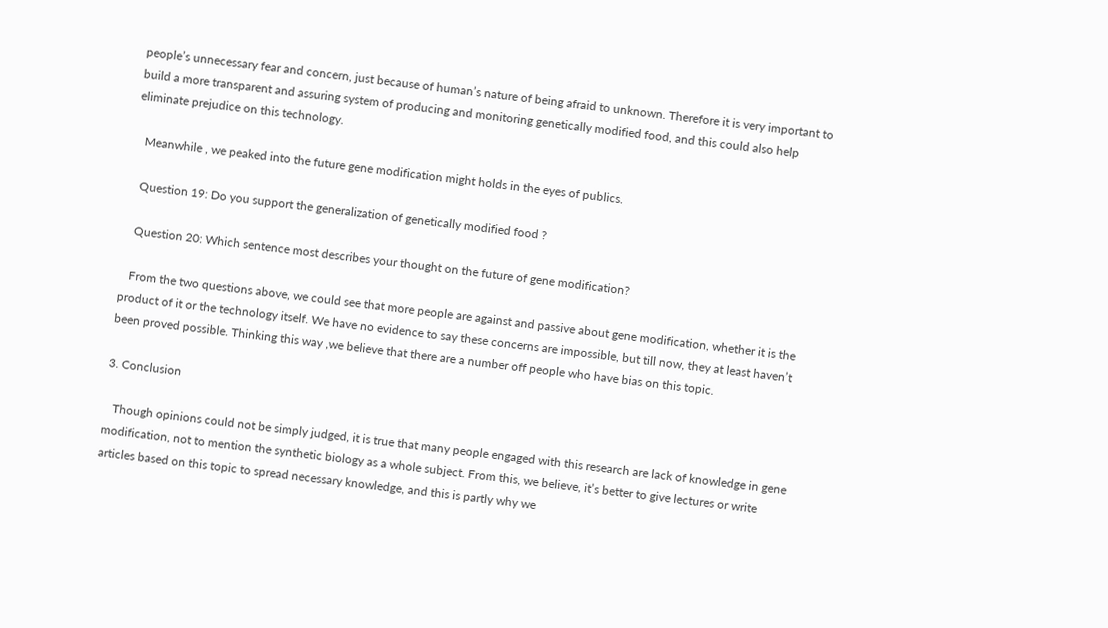people’s unnecessary fear and concern, just because of human’s nature of being afraid to unknown. Therefore it is very important to build a more transparent and assuring system of producing and monitoring genetically modified food, and this could also help eliminate prejudice on this technology.

   Meanwhile , we peaked into the future gene modification might holds in the eyes of publics.

   Question 19: Do you support the generalization of genetically modified food ?

   Question 20: Which sentence most describes your thought on the future of gene modification?

   From the two questions above, we could see that more people are against and passive about gene modification, whether it is the product of it or the technology itself. We have no evidence to say these concerns are impossible, but till now, they at least haven’t been proved possible. Thinking this way ,we believe that there are a number off people who have bias on this topic.

3. Conclusion

   Though opinions could not be simply judged, it is true that many people engaged with this research are lack of knowledge in gene modification, not to mention the synthetic biology as a whole subject. From this, we believe, it’s better to give lectures or write articles based on this topic to spread necessary knowledge, and this is partly why we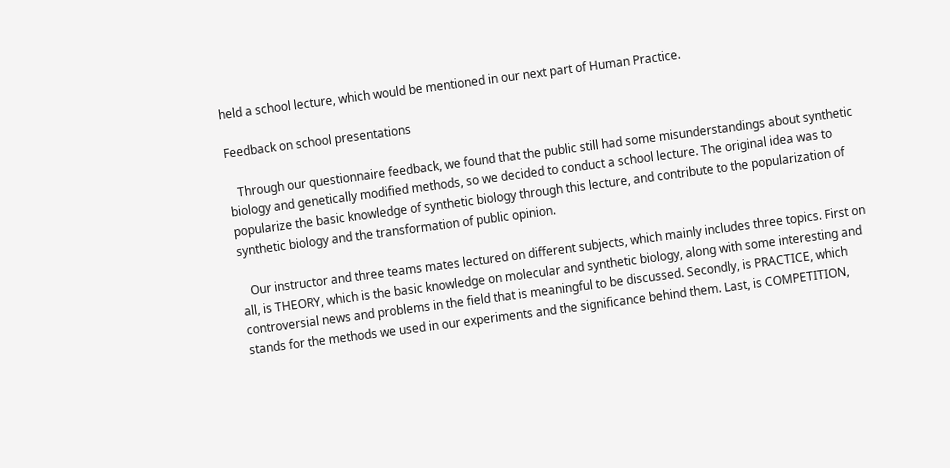held a school lecture, which would be mentioned in our next part of Human Practice.

Feedback on school presentations

   Through our questionnaire feedback, we found that the public still had some misunderstandings about synthetic biology and genetically modified methods, so we decided to conduct a school lecture. The original idea was to popularize the basic knowledge of synthetic biology through this lecture, and contribute to the popularization of synthetic biology and the transformation of public opinion.

   Our instructor and three teams mates lectured on different subjects, which mainly includes three topics. First on all, is THEORY, which is the basic knowledge on molecular and synthetic biology, along with some interesting and controversial news and problems in the field that is meaningful to be discussed. Secondly, is PRACTICE, which stands for the methods we used in our experiments and the significance behind them. Last, is COMPETITION,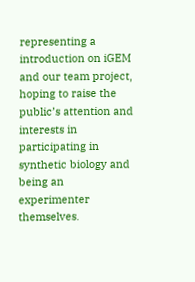representing a introduction on iGEM and our team project, hoping to raise the public’s attention and interests in participating in synthetic biology and being an experimenter themselves.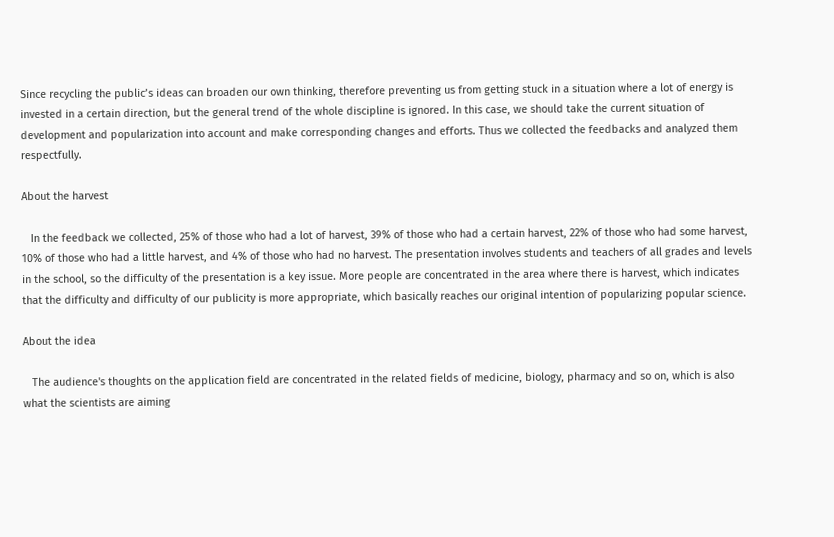Since recycling the public’s ideas can broaden our own thinking, therefore preventing us from getting stuck in a situation where a lot of energy is invested in a certain direction, but the general trend of the whole discipline is ignored. In this case, we should take the current situation of development and popularization into account and make corresponding changes and efforts. Thus we collected the feedbacks and analyzed them respectfully.

About the harvest

   In the feedback we collected, 25% of those who had a lot of harvest, 39% of those who had a certain harvest, 22% of those who had some harvest, 10% of those who had a little harvest, and 4% of those who had no harvest. The presentation involves students and teachers of all grades and levels in the school, so the difficulty of the presentation is a key issue. More people are concentrated in the area where there is harvest, which indicates that the difficulty and difficulty of our publicity is more appropriate, which basically reaches our original intention of popularizing popular science.

About the idea

   The audience's thoughts on the application field are concentrated in the related fields of medicine, biology, pharmacy and so on, which is also what the scientists are aiming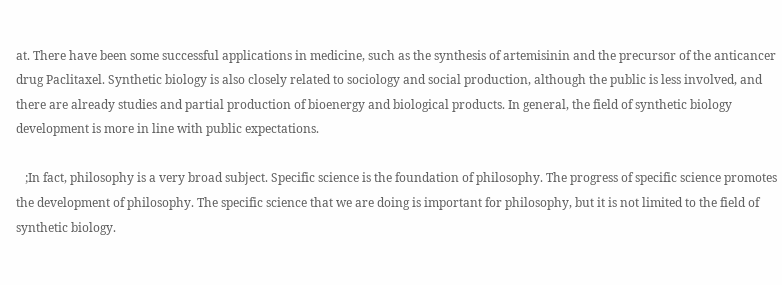at. There have been some successful applications in medicine, such as the synthesis of artemisinin and the precursor of the anticancer drug Paclitaxel. Synthetic biology is also closely related to sociology and social production, although the public is less involved, and there are already studies and partial production of bioenergy and biological products. In general, the field of synthetic biology development is more in line with public expectations.

   ;In fact, philosophy is a very broad subject. Specific science is the foundation of philosophy. The progress of specific science promotes the development of philosophy. The specific science that we are doing is important for philosophy, but it is not limited to the field of synthetic biology.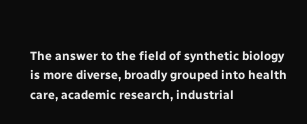The answer to the field of synthetic biology is more diverse, broadly grouped into health care, academic research, industrial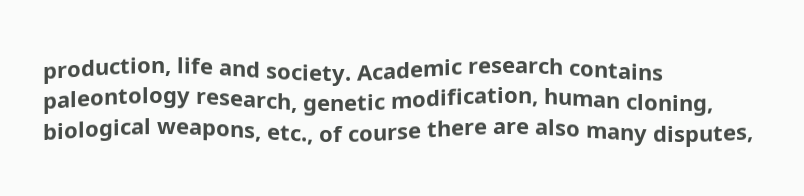production, life and society. Academic research contains paleontology research, genetic modification, human cloning, biological weapons, etc., of course there are also many disputes,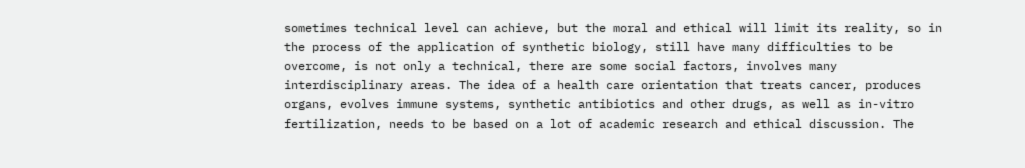sometimes technical level can achieve, but the moral and ethical will limit its reality, so in the process of the application of synthetic biology, still have many difficulties to be overcome, is not only a technical, there are some social factors, involves many interdisciplinary areas. The idea of a health care orientation that treats cancer, produces organs, evolves immune systems, synthetic antibiotics and other drugs, as well as in-vitro fertilization, needs to be based on a lot of academic research and ethical discussion. The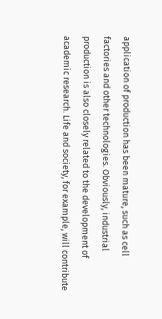application of production has been mature, such as cell factories and other technologies. Obviously, industrial production is also closely related to the development of academic research. Life and society, for example, will contribute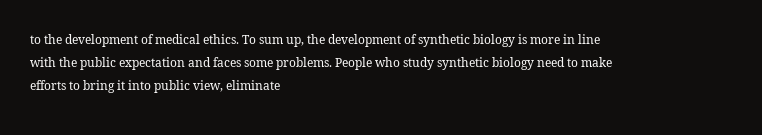to the development of medical ethics. To sum up, the development of synthetic biology is more in line with the public expectation and faces some problems. People who study synthetic biology need to make efforts to bring it into public view, eliminate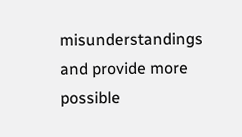misunderstandings and provide more possible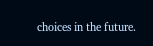choices in the future.